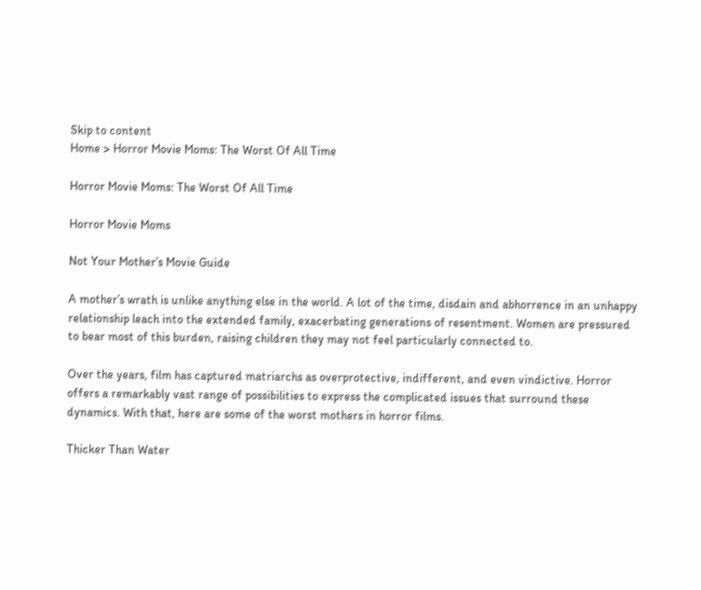Skip to content
Home > Horror Movie Moms: The Worst Of All Time

Horror Movie Moms: The Worst Of All Time

Horror Movie Moms

Not Your Mother’s Movie Guide

A mother’s wrath is unlike anything else in the world. A lot of the time, disdain and abhorrence in an unhappy relationship leach into the extended family, exacerbating generations of resentment. Women are pressured to bear most of this burden, raising children they may not feel particularly connected to.

Over the years, film has captured matriarchs as overprotective, indifferent, and even vindictive. Horror offers a remarkably vast range of possibilities to express the complicated issues that surround these dynamics. With that, here are some of the worst mothers in horror films.

Thicker Than Water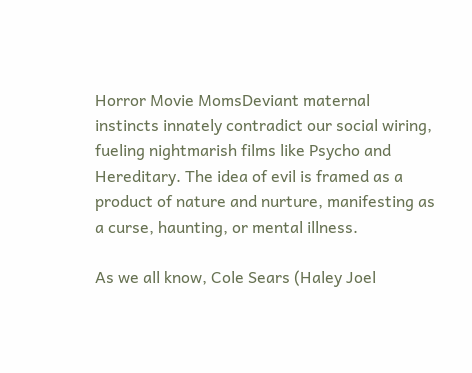Horror Movie MomsDeviant maternal instincts innately contradict our social wiring, fueling nightmarish films like Psycho and Hereditary. The idea of evil is framed as a product of nature and nurture, manifesting as a curse, haunting, or mental illness.

As we all know, Cole Sears (Haley Joel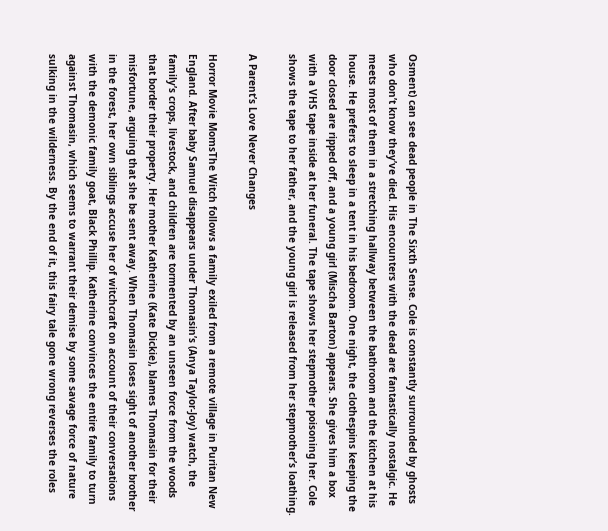Osment) can see dead people in The Sixth Sense. Cole is constantly surrounded by ghosts who don’t know they’ve died. His encounters with the dead are fantastically nostalgic. He meets most of them in a stretching hallway between the bathroom and the kitchen at his house. He prefers to sleep in a tent in his bedroom. One night, the clothespins keeping the door closed are ripped off, and a young girl (Mischa Barton) appears. She gives him a box with a VHS tape inside at her funeral. The tape shows her stepmother poisoning her. Cole shows the tape to her father, and the young girl is released from her stepmother’s loathing.

A Parent’s Love Never Changes

Horror Movie MomsThe Witch follows a family exiled from a remote village in Puritan New England. After baby Samuel disappears under Thomasin’s (Anya Taylor-Joy) watch, the family’s crops, livestock, and children are tormented by an unseen force from the woods that border their property. Her mother Katherine (Kate Dickie), blames Thomasin for their misfortune, arguing that she be sent away. When Thomasin loses sight of another brother in the forest, her own siblings accuse her of witchcraft on account of their conversations with the demonic family goat, Black Phillip. Katherine convinces the entire family to turn against Thomasin, which seems to warrant their demise by some savage force of nature sulking in the wilderness. By the end of it, this fairy tale gone wrong reverses the roles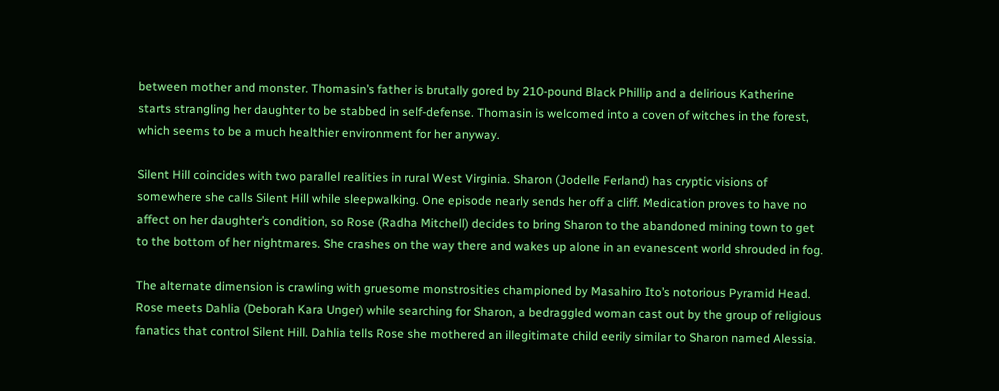between mother and monster. Thomasin’s father is brutally gored by 210-pound Black Phillip and a delirious Katherine starts strangling her daughter to be stabbed in self-defense. Thomasin is welcomed into a coven of witches in the forest, which seems to be a much healthier environment for her anyway.

Silent Hill coincides with two parallel realities in rural West Virginia. Sharon (Jodelle Ferland) has cryptic visions of somewhere she calls Silent Hill while sleepwalking. One episode nearly sends her off a cliff. Medication proves to have no affect on her daughter’s condition, so Rose (Radha Mitchell) decides to bring Sharon to the abandoned mining town to get to the bottom of her nightmares. She crashes on the way there and wakes up alone in an evanescent world shrouded in fog.

The alternate dimension is crawling with gruesome monstrosities championed by Masahiro Ito’s notorious Pyramid Head. Rose meets Dahlia (Deborah Kara Unger) while searching for Sharon, a bedraggled woman cast out by the group of religious fanatics that control Silent Hill. Dahlia tells Rose she mothered an illegitimate child eerily similar to Sharon named Alessia.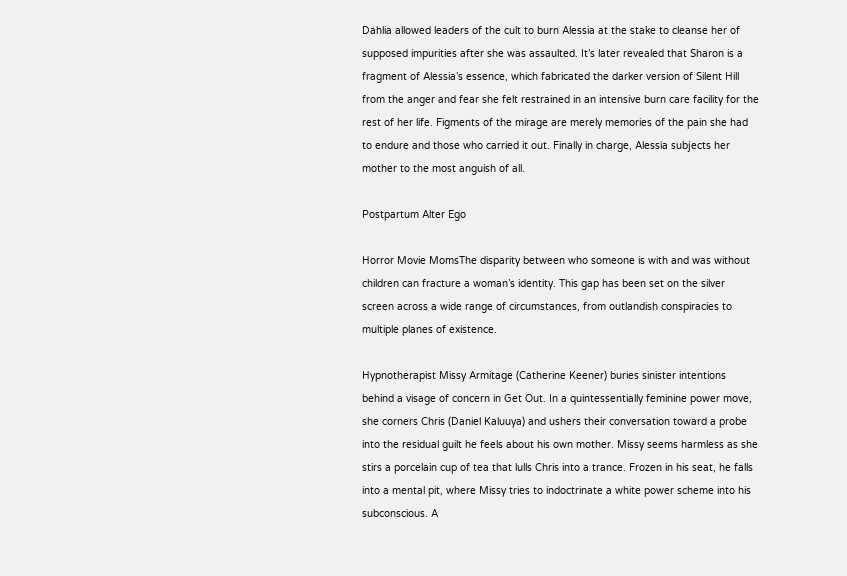Dahlia allowed leaders of the cult to burn Alessia at the stake to cleanse her of supposed impurities after she was assaulted. It’s later revealed that Sharon is a fragment of Alessia’s essence, which fabricated the darker version of Silent Hill from the anger and fear she felt restrained in an intensive burn care facility for the rest of her life. Figments of the mirage are merely memories of the pain she had to endure and those who carried it out. Finally in charge, Alessia subjects her mother to the most anguish of all.

Postpartum Alter Ego

Horror Movie MomsThe disparity between who someone is with and was without children can fracture a woman’s identity. This gap has been set on the silver screen across a wide range of circumstances, from outlandish conspiracies to multiple planes of existence.

Hypnotherapist Missy Armitage (Catherine Keener) buries sinister intentions behind a visage of concern in Get Out. In a quintessentially feminine power move, she corners Chris (Daniel Kaluuya) and ushers their conversation toward a probe into the residual guilt he feels about his own mother. Missy seems harmless as she stirs a porcelain cup of tea that lulls Chris into a trance. Frozen in his seat, he falls into a mental pit, where Missy tries to indoctrinate a white power scheme into his subconscious. A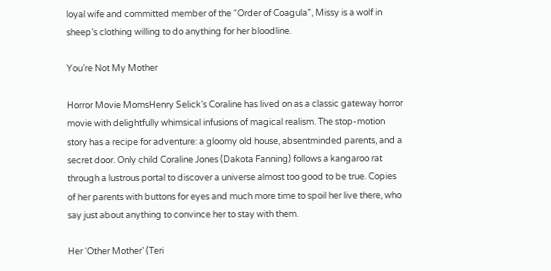loyal wife and committed member of the “Order of Coagula”, Missy is a wolf in sheep’s clothing willing to do anything for her bloodline.

You’re Not My Mother

Horror Movie MomsHenry Selick’s Coraline has lived on as a classic gateway horror movie with delightfully whimsical infusions of magical realism. The stop-motion story has a recipe for adventure: a gloomy old house, absentminded parents, and a secret door. Only child Coraline Jones (Dakota Fanning) follows a kangaroo rat through a lustrous portal to discover a universe almost too good to be true. Copies of her parents with buttons for eyes and much more time to spoil her live there, who say just about anything to convince her to stay with them.

Her ‘Other Mother’ (Teri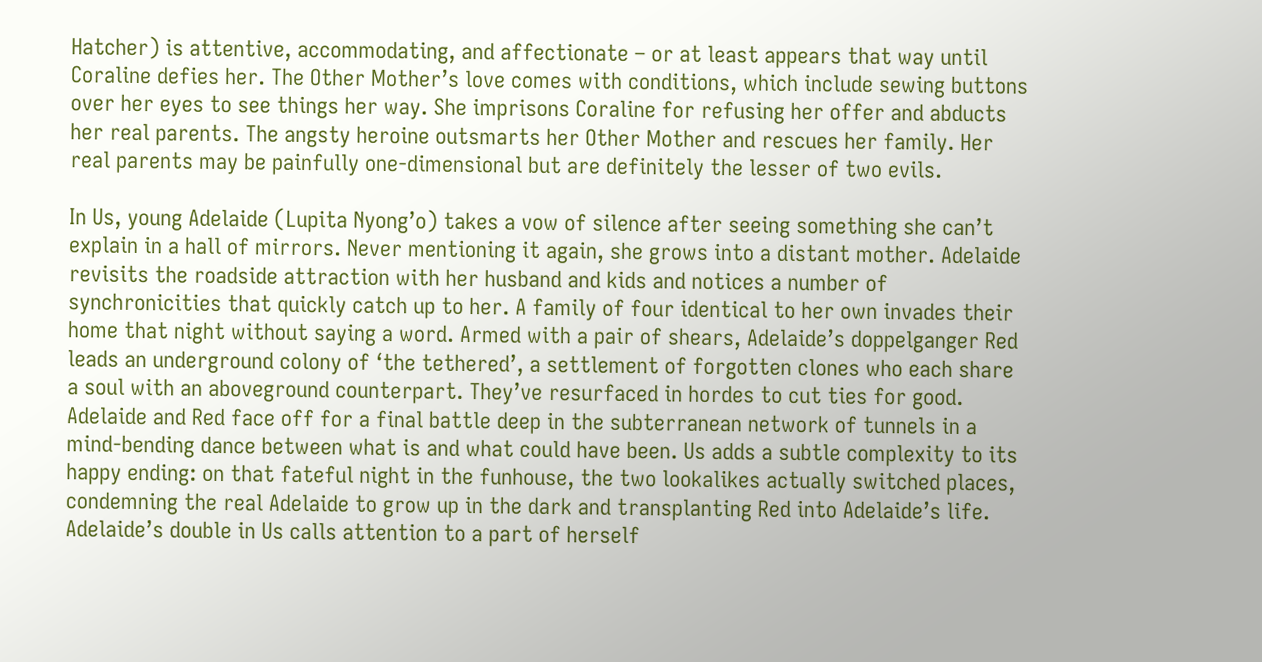Hatcher) is attentive, accommodating, and affectionate – or at least appears that way until Coraline defies her. The Other Mother’s love comes with conditions, which include sewing buttons over her eyes to see things her way. She imprisons Coraline for refusing her offer and abducts her real parents. The angsty heroine outsmarts her Other Mother and rescues her family. Her real parents may be painfully one-dimensional but are definitely the lesser of two evils.

In Us, young Adelaide (Lupita Nyong’o) takes a vow of silence after seeing something she can’t explain in a hall of mirrors. Never mentioning it again, she grows into a distant mother. Adelaide revisits the roadside attraction with her husband and kids and notices a number of synchronicities that quickly catch up to her. A family of four identical to her own invades their home that night without saying a word. Armed with a pair of shears, Adelaide’s doppelganger Red leads an underground colony of ‘the tethered’, a settlement of forgotten clones who each share a soul with an aboveground counterpart. They’ve resurfaced in hordes to cut ties for good. Adelaide and Red face off for a final battle deep in the subterranean network of tunnels in a mind-bending dance between what is and what could have been. Us adds a subtle complexity to its happy ending: on that fateful night in the funhouse, the two lookalikes actually switched places, condemning the real Adelaide to grow up in the dark and transplanting Red into Adelaide’s life. Adelaide’s double in Us calls attention to a part of herself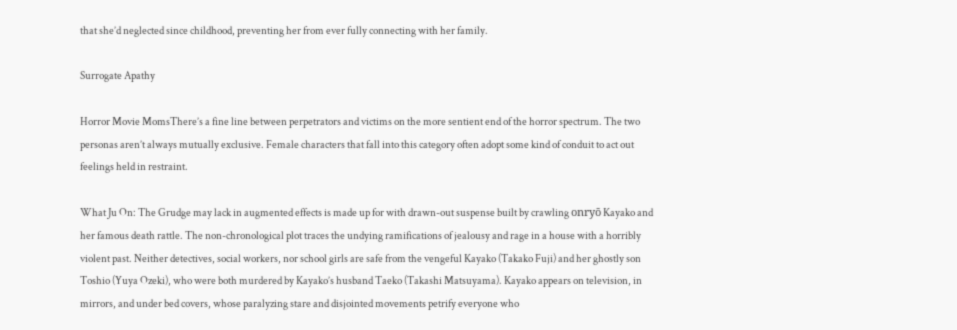that she’d neglected since childhood, preventing her from ever fully connecting with her family.

Surrogate Apathy

Horror Movie MomsThere’s a fine line between perpetrators and victims on the more sentient end of the horror spectrum. The two personas aren’t always mutually exclusive. Female characters that fall into this category often adopt some kind of conduit to act out feelings held in restraint.

What Ju On: The Grudge may lack in augmented effects is made up for with drawn-out suspense built by crawling onryō Kayako and her famous death rattle. The non-chronological plot traces the undying ramifications of jealousy and rage in a house with a horribly violent past. Neither detectives, social workers, nor school girls are safe from the vengeful Kayako (Takako Fuji) and her ghostly son Toshio (Yuya Ozeki), who were both murdered by Kayako’s husband Taeko (Takashi Matsuyama). Kayako appears on television, in mirrors, and under bed covers, whose paralyzing stare and disjointed movements petrify everyone who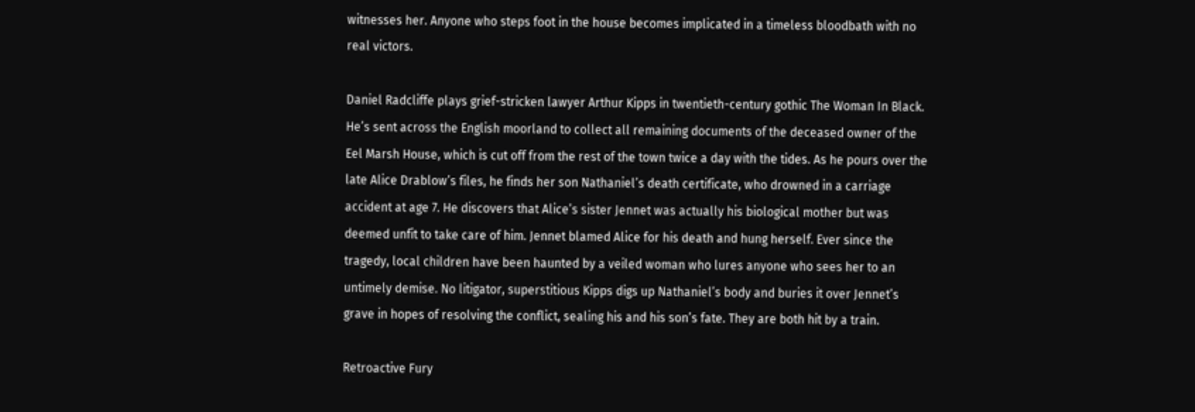witnesses her. Anyone who steps foot in the house becomes implicated in a timeless bloodbath with no real victors.

Daniel Radcliffe plays grief-stricken lawyer Arthur Kipps in twentieth-century gothic The Woman In Black. He’s sent across the English moorland to collect all remaining documents of the deceased owner of the Eel Marsh House, which is cut off from the rest of the town twice a day with the tides. As he pours over the late Alice Drablow’s files, he finds her son Nathaniel’s death certificate, who drowned in a carriage accident at age 7. He discovers that Alice’s sister Jennet was actually his biological mother but was deemed unfit to take care of him. Jennet blamed Alice for his death and hung herself. Ever since the tragedy, local children have been haunted by a veiled woman who lures anyone who sees her to an untimely demise. No litigator, superstitious Kipps digs up Nathaniel’s body and buries it over Jennet’s grave in hopes of resolving the conflict, sealing his and his son’s fate. They are both hit by a train.

Retroactive Fury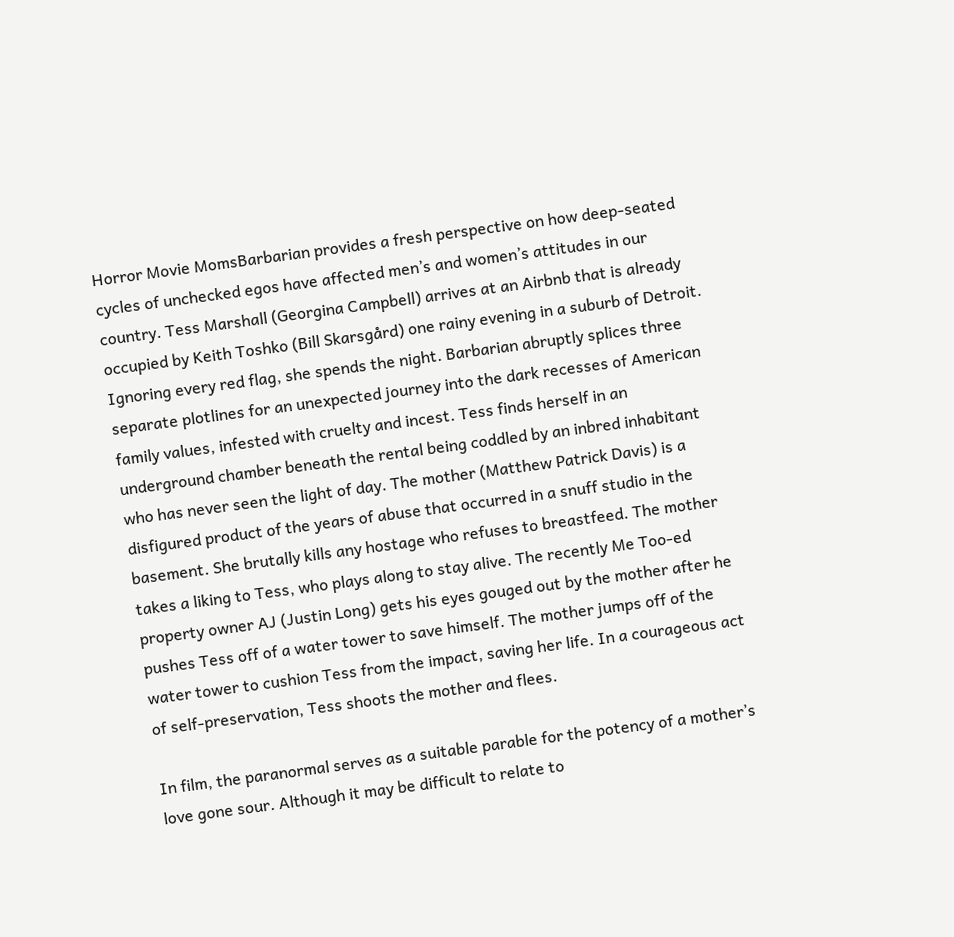Horror Movie MomsBarbarian provides a fresh perspective on how deep-seated cycles of unchecked egos have affected men’s and women’s attitudes in our country. Tess Marshall (Georgina Campbell) arrives at an Airbnb that is already occupied by Keith Toshko (Bill Skarsgård) one rainy evening in a suburb of Detroit. Ignoring every red flag, she spends the night. Barbarian abruptly splices three separate plotlines for an unexpected journey into the dark recesses of American family values, infested with cruelty and incest. Tess finds herself in an underground chamber beneath the rental being coddled by an inbred inhabitant who has never seen the light of day. The mother (Matthew Patrick Davis) is a disfigured product of the years of abuse that occurred in a snuff studio in the basement. She brutally kills any hostage who refuses to breastfeed. The mother takes a liking to Tess, who plays along to stay alive. The recently Me Too-ed property owner AJ (Justin Long) gets his eyes gouged out by the mother after he pushes Tess off of a water tower to save himself. The mother jumps off of the water tower to cushion Tess from the impact, saving her life. In a courageous act of self-preservation, Tess shoots the mother and flees.

In film, the paranormal serves as a suitable parable for the potency of a mother’s love gone sour. Although it may be difficult to relate to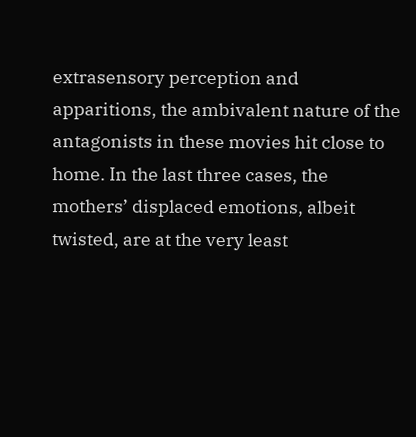extrasensory perception and apparitions, the ambivalent nature of the antagonists in these movies hit close to home. In the last three cases, the mothers’ displaced emotions, albeit twisted, are at the very least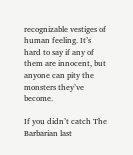recognizable vestiges of human feeling. It’s hard to say if any of them are innocent, but anyone can pity the monsters they’ve become.

If you didn’t catch The Barbarian last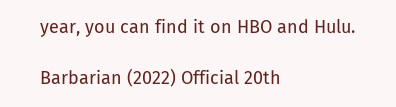year, you can find it on HBO and Hulu.

Barbarian (2022) Official 20th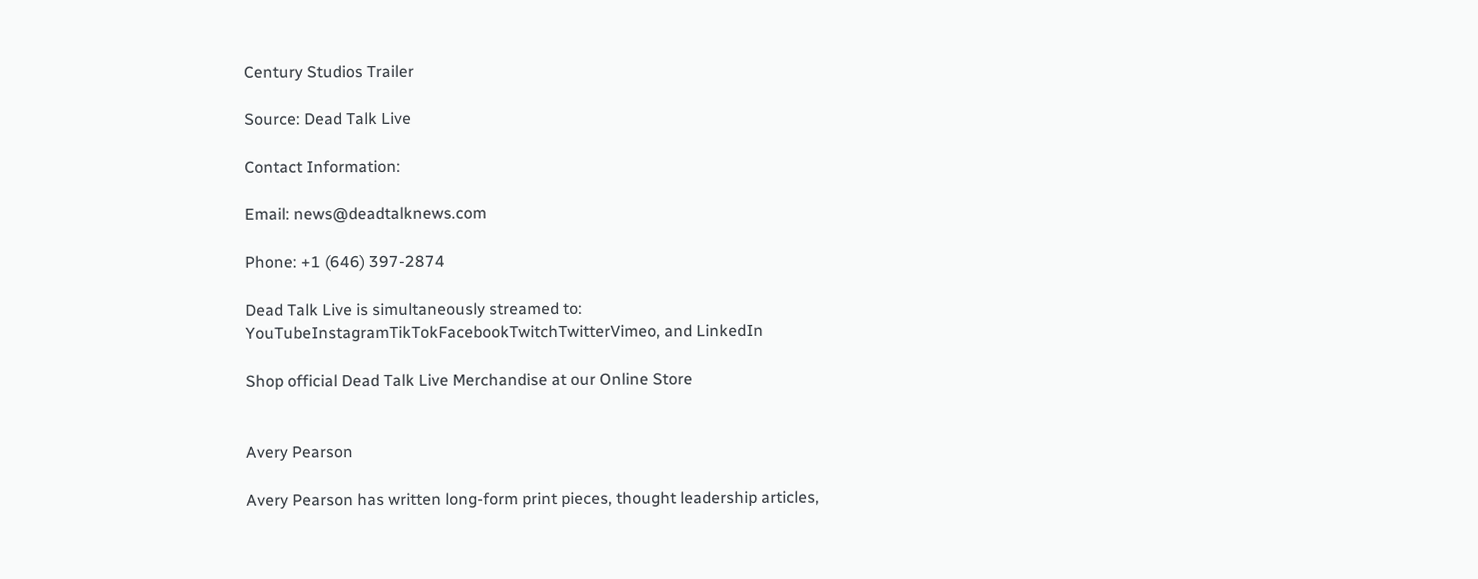Century Studios Trailer

Source: Dead Talk Live

Contact Information:

Email: news@deadtalknews.com

Phone: +1 (646) 397-2874

Dead Talk Live is simultaneously streamed to: YouTubeInstagramTikTokFacebookTwitchTwitterVimeo, and LinkedIn

Shop official Dead Talk Live Merchandise at our Online Store


Avery Pearson

Avery Pearson has written long-form print pieces, thought leadership articles,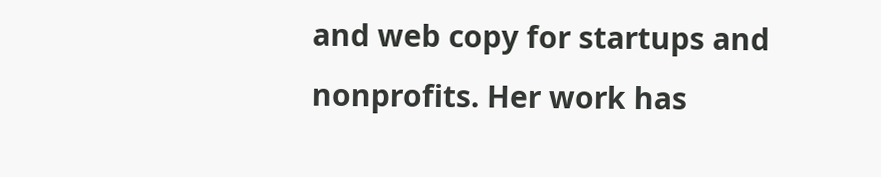and web copy for startups and nonprofits. Her work has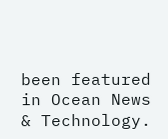been featured in Ocean News & Technology.